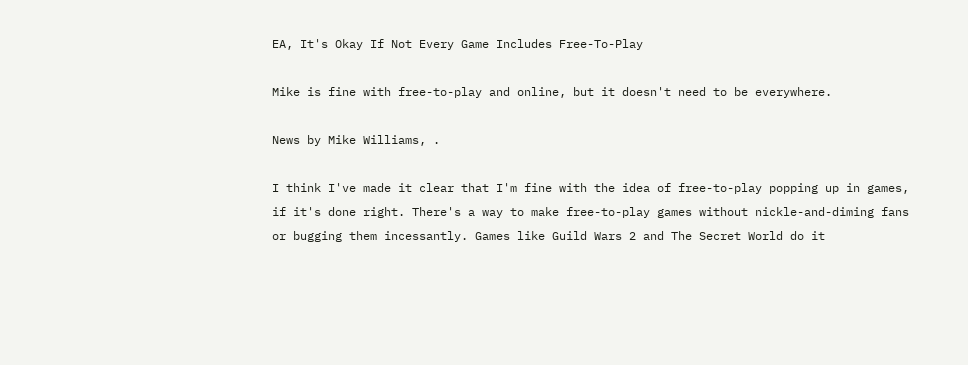EA, It's Okay If Not Every Game Includes Free-To-Play

Mike is fine with free-to-play and online, but it doesn't need to be everywhere.

News by Mike Williams, .

I think I've made it clear that I'm fine with the idea of free-to-play popping up in games, if it's done right. There's a way to make free-to-play games without nickle-and-diming fans or bugging them incessantly. Games like Guild Wars 2 and The Secret World do it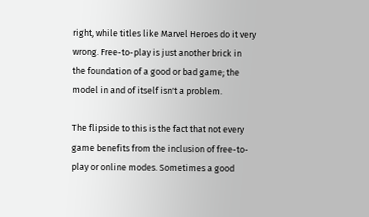right, while titles like Marvel Heroes do it very wrong. Free-to-play is just another brick in the foundation of a good or bad game; the model in and of itself isn't a problem.

The flipside to this is the fact that not every game benefits from the inclusion of free-to-play or online modes. Sometimes a good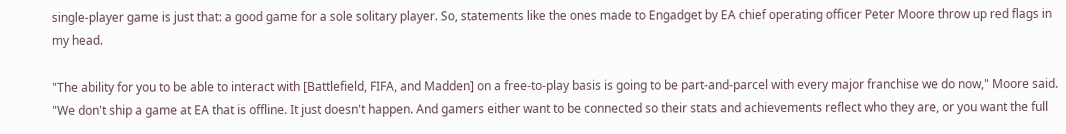single-player game is just that: a good game for a sole solitary player. So, statements like the ones made to Engadget by EA chief operating officer Peter Moore throw up red flags in my head.

"The ability for you to be able to interact with [Battlefield, FIFA, and Madden] on a free-to-play basis is going to be part-and-parcel with every major franchise we do now," Moore said. "We don't ship a game at EA that is offline. It just doesn't happen. And gamers either want to be connected so their stats and achievements reflect who they are, or you want the full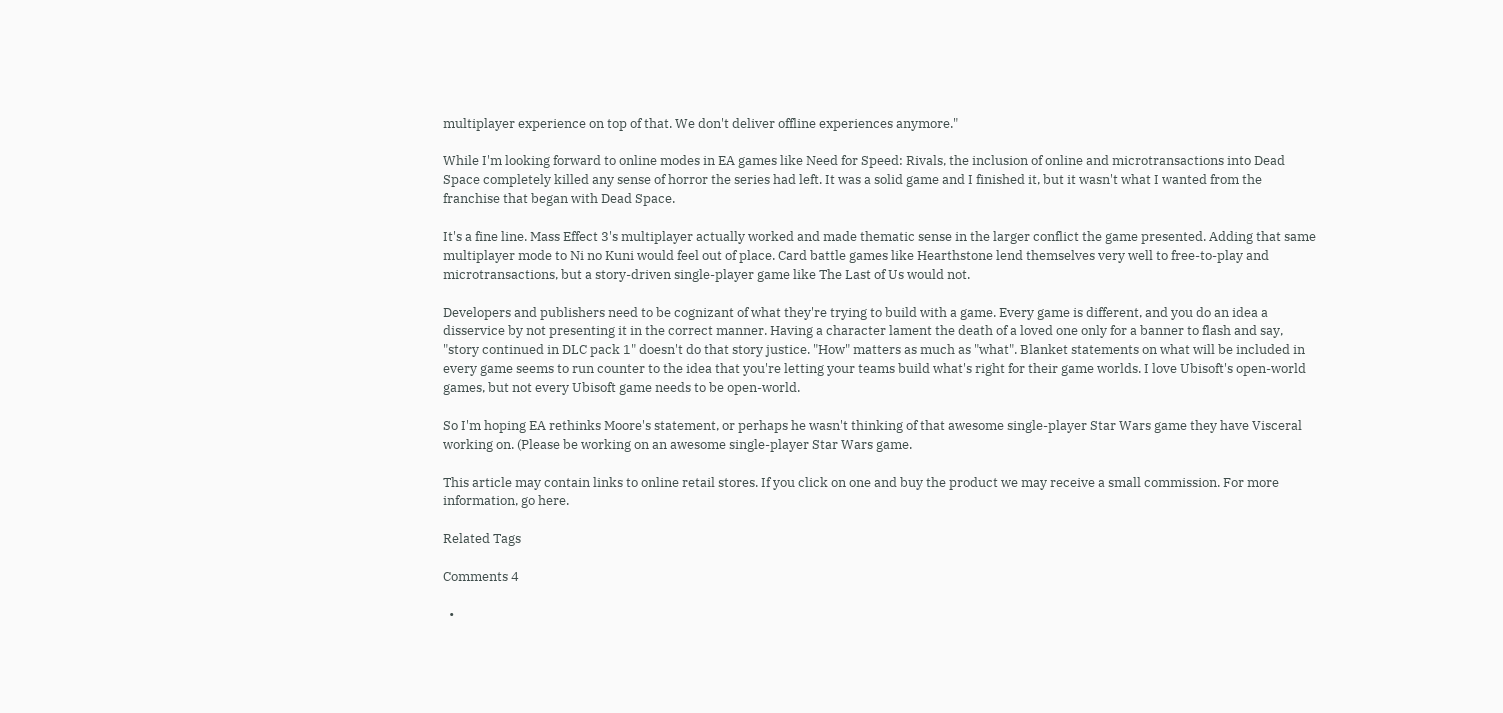multiplayer experience on top of that. We don't deliver offline experiences anymore."

While I'm looking forward to online modes in EA games like Need for Speed: Rivals, the inclusion of online and microtransactions into Dead Space completely killed any sense of horror the series had left. It was a solid game and I finished it, but it wasn't what I wanted from the franchise that began with Dead Space.

It's a fine line. Mass Effect 3's multiplayer actually worked and made thematic sense in the larger conflict the game presented. Adding that same multiplayer mode to Ni no Kuni would feel out of place. Card battle games like Hearthstone lend themselves very well to free-to-play and microtransactions, but a story-driven single-player game like The Last of Us would not.

Developers and publishers need to be cognizant of what they're trying to build with a game. Every game is different, and you do an idea a disservice by not presenting it in the correct manner. Having a character lament the death of a loved one only for a banner to flash and say, "story continued in DLC pack 1" doesn't do that story justice. "How" matters as much as "what". Blanket statements on what will be included in every game seems to run counter to the idea that you're letting your teams build what's right for their game worlds. I love Ubisoft's open-world games, but not every Ubisoft game needs to be open-world.

So I'm hoping EA rethinks Moore's statement, or perhaps he wasn't thinking of that awesome single-player Star Wars game they have Visceral working on. (Please be working on an awesome single-player Star Wars game.

This article may contain links to online retail stores. If you click on one and buy the product we may receive a small commission. For more information, go here.

Related Tags

Comments 4

  •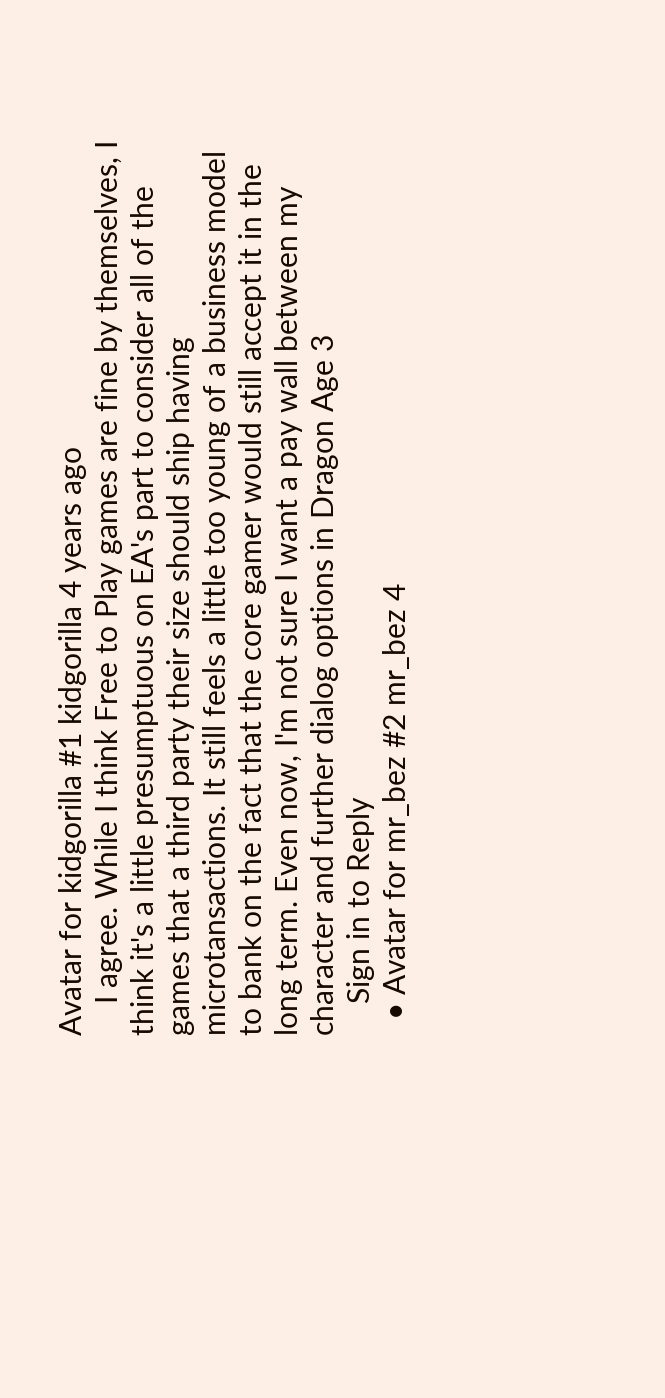Avatar for kidgorilla #1 kidgorilla 4 years ago
    I agree. While I think Free to Play games are fine by themselves, I think it's a little presumptuous on EA's part to consider all of the games that a third party their size should ship having microtansactions. It still feels a little too young of a business model to bank on the fact that the core gamer would still accept it in the long term. Even now, I'm not sure I want a pay wall between my character and further dialog options in Dragon Age 3
    Sign in to Reply
  • Avatar for mr_bez #2 mr_bez 4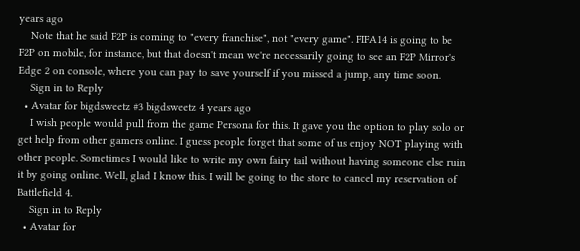years ago
    Note that he said F2P is coming to "every franchise", not "every game". FIFA14 is going to be F2P on mobile, for instance, but that doesn't mean we're necessarily going to see an F2P Mirror's Edge 2 on console, where you can pay to save yourself if you missed a jump, any time soon.
    Sign in to Reply
  • Avatar for bigdsweetz #3 bigdsweetz 4 years ago
    I wish people would pull from the game Persona for this. It gave you the option to play solo or get help from other gamers online. I guess people forget that some of us enjoy NOT playing with other people. Sometimes I would like to write my own fairy tail without having someone else ruin it by going online. Well, glad I know this. I will be going to the store to cancel my reservation of Battlefield 4.
    Sign in to Reply
  • Avatar for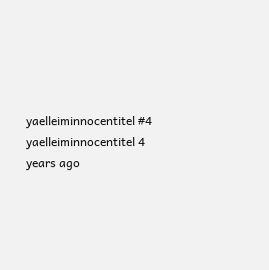yaelleiminnocentitel #4 yaelleiminnocentitel 4 years ago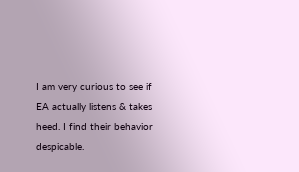I am very curious to see if EA actually listens & takes heed. I find their behavior despicable.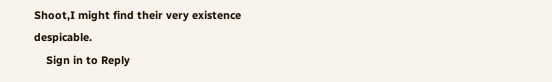Shoot,I might find their very existence despicable.
    Sign in to Reply